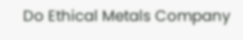Do Ethical Metals Company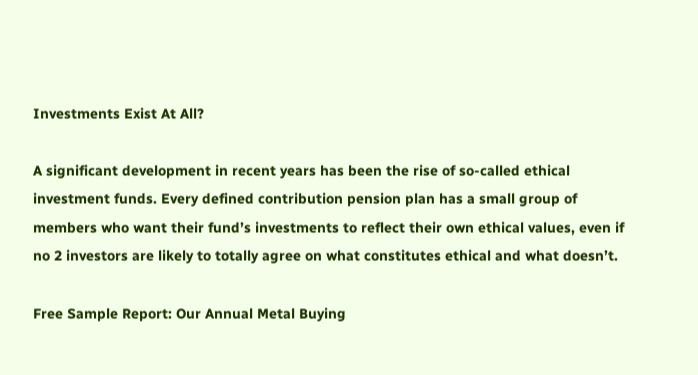Investments Exist At All?

A significant development in recent years has been the rise of so-called ethical investment funds. Every defined contribution pension plan has a small group of members who want their fund’s investments to reflect their own ethical values, even if no 2 investors are likely to totally agree on what constitutes ethical and what doesn’t.

Free Sample Report: Our Annual Metal Buying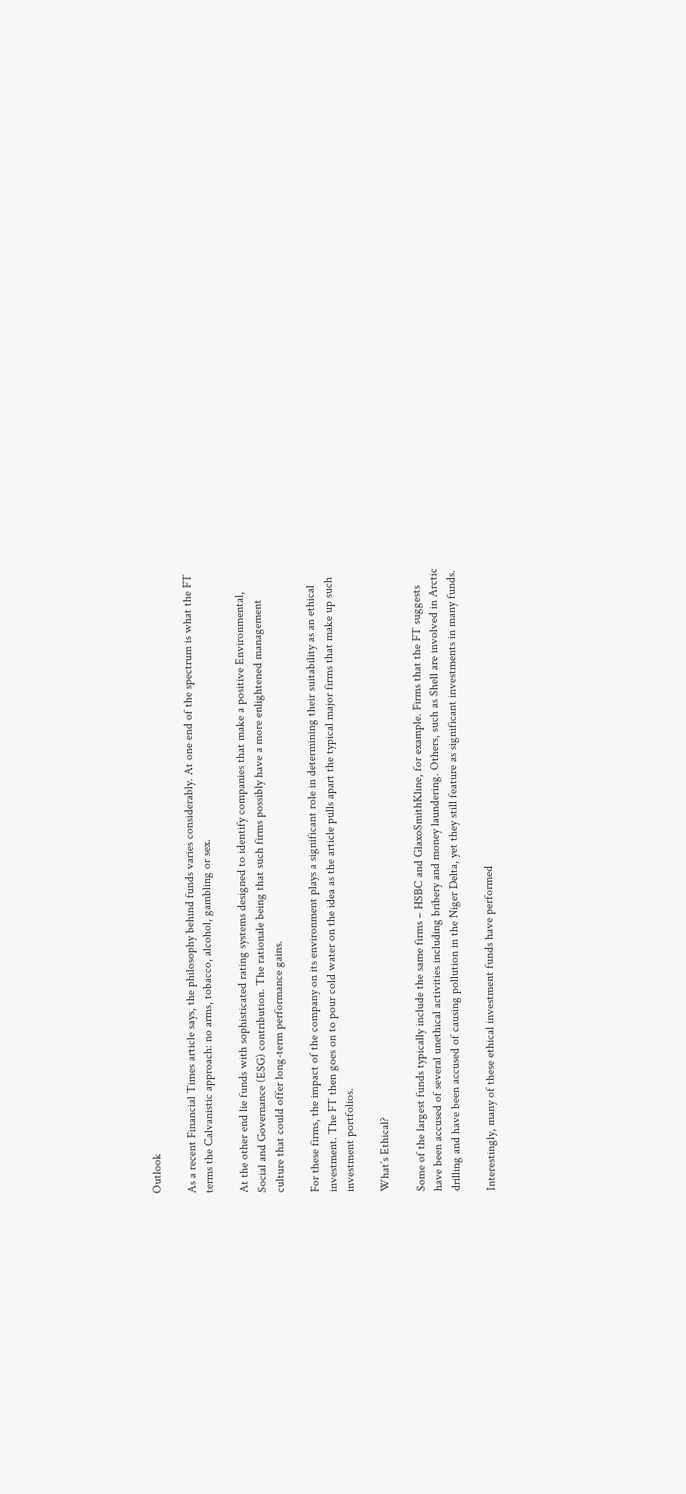Outlook

As a recent Financial Times article says, the philosophy behind funds varies considerably. At one end of the spectrum is what the FT terms the Calvanistic approach: no arms, tobacco, alcohol, gambling or sex.

At the other end lie funds with sophisticated rating systems designed to identify companies that make a positive Environmental, Social and Governance (ESG) contribution. The rationale being that such firms possibly have a more enlightened management culture that could offer long-term performance gains.

For these firms, the impact of the company on its environment plays a significant role in determining their suitability as an ethical investment. The FT then goes on to pour cold water on the idea as the article pulls apart the typical major firms that make up such investment portfolios.

What’s Ethical?

Some of the largest funds typically include the same firms – HSBC and GlaxoSmithKline, for example. Firms that the FT suggests have been accused of several unethical activities including bribery and money laundering. Others, such as Shell are involved in Arctic drilling and have been accused of causing pollution in the Niger Delta, yet they still feature as significant investments in many funds.

Interestingly, many of these ethical investment funds have performed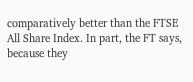comparatively better than the FTSE All Share Index. In part, the FT says, because they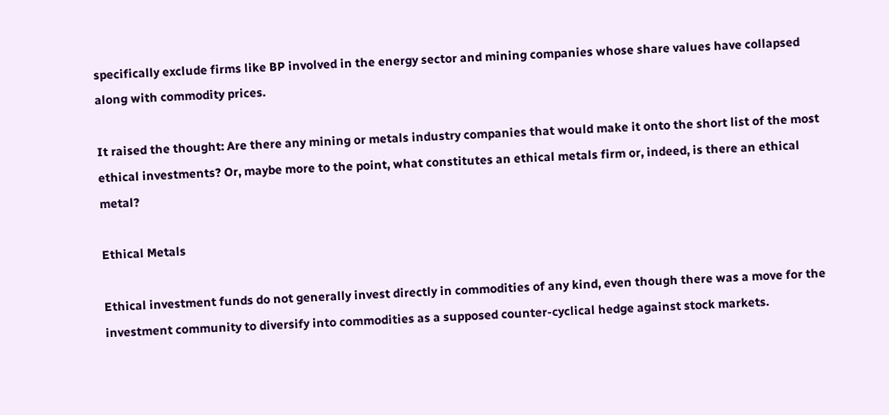specifically exclude firms like BP involved in the energy sector and mining companies whose share values have collapsed along with commodity prices.

It raised the thought: Are there any mining or metals industry companies that would make it onto the short list of the most ethical investments? Or, maybe more to the point, what constitutes an ethical metals firm or, indeed, is there an ethical metal?

Ethical Metals

Ethical investment funds do not generally invest directly in commodities of any kind, even though there was a move for the investment community to diversify into commodities as a supposed counter-cyclical hedge against stock markets.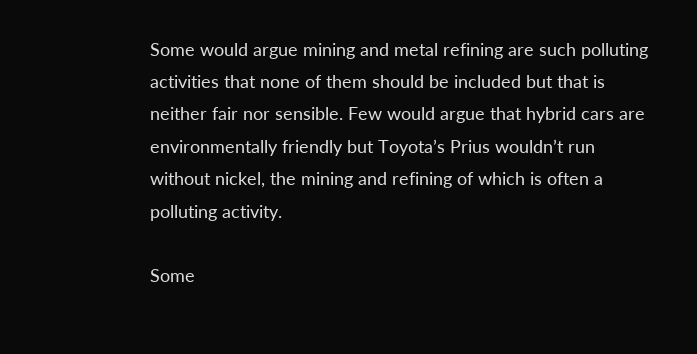Some would argue mining and metal refining are such polluting activities that none of them should be included but that is neither fair nor sensible. Few would argue that hybrid cars are environmentally friendly but Toyota’s Prius wouldn’t run without nickel, the mining and refining of which is often a polluting activity.

Some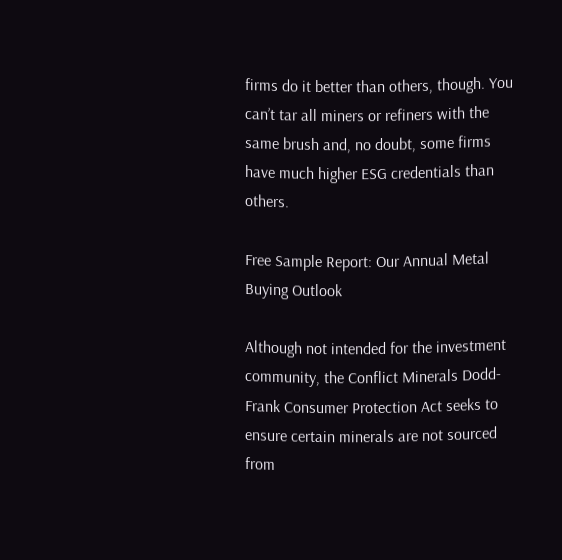firms do it better than others, though. You can’t tar all miners or refiners with the same brush and, no doubt, some firms have much higher ESG credentials than others.

Free Sample Report: Our Annual Metal Buying Outlook

Although not intended for the investment community, the Conflict Minerals Dodd-Frank Consumer Protection Act seeks to ensure certain minerals are not sourced from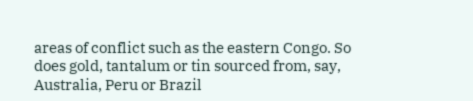areas of conflict such as the eastern Congo. So does gold, tantalum or tin sourced from, say, Australia, Peru or Brazil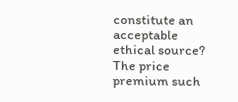constitute an acceptable ethical source? The price premium such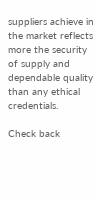suppliers achieve in the market reflects more the security of supply and dependable quality than any ethical credentials.

Check back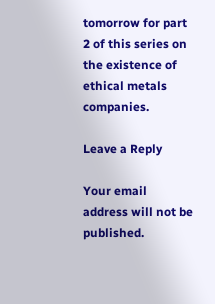tomorrow for part 2 of this series on the existence of ethical metals companies.

Leave a Reply

Your email address will not be published.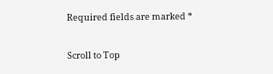Required fields are marked *

Scroll to Top